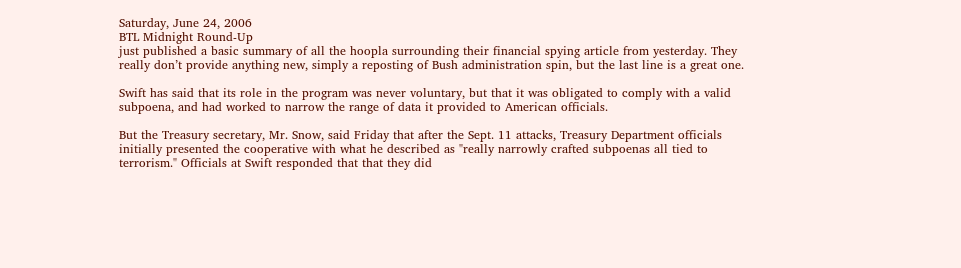Saturday, June 24, 2006
BTL Midnight Round-Up
just published a basic summary of all the hoopla surrounding their financial spying article from yesterday. They really don’t provide anything new, simply a reposting of Bush administration spin, but the last line is a great one.

Swift has said that its role in the program was never voluntary, but that it was obligated to comply with a valid subpoena, and had worked to narrow the range of data it provided to American officials.

But the Treasury secretary, Mr. Snow, said Friday that after the Sept. 11 attacks, Treasury Department officials initially presented the cooperative with what he described as "really narrowly crafted subpoenas all tied to terrorism." Officials at Swift responded that that they did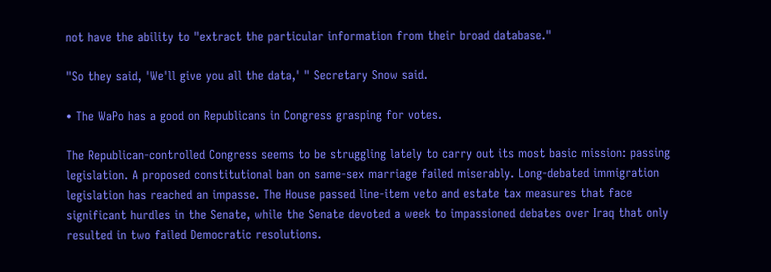not have the ability to "extract the particular information from their broad database."

"So they said, 'We'll give you all the data,' " Secretary Snow said.

• The WaPo has a good on Republicans in Congress grasping for votes.

The Republican-controlled Congress seems to be struggling lately to carry out its most basic mission: passing legislation. A proposed constitutional ban on same-sex marriage failed miserably. Long-debated immigration legislation has reached an impasse. The House passed line-item veto and estate tax measures that face significant hurdles in the Senate, while the Senate devoted a week to impassioned debates over Iraq that only resulted in two failed Democratic resolutions.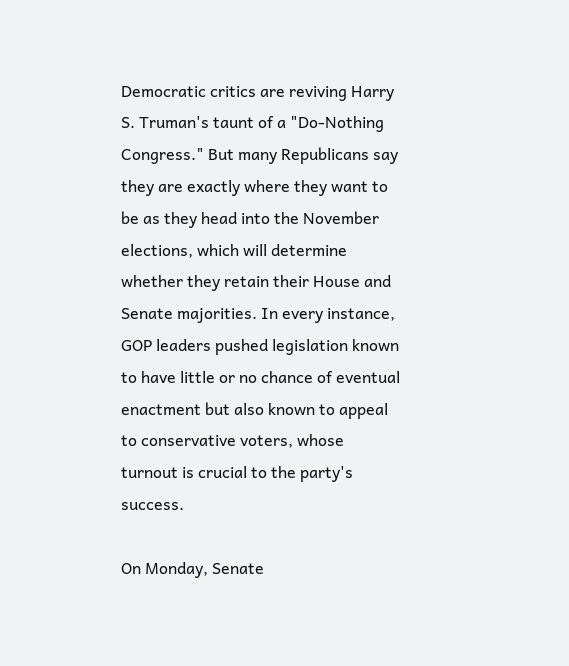Democratic critics are reviving Harry S. Truman's taunt of a "Do-Nothing Congress." But many Republicans say they are exactly where they want to be as they head into the November elections, which will determine whether they retain their House and Senate majorities. In every instance, GOP leaders pushed legislation known to have little or no chance of eventual enactment but also known to appeal to conservative voters, whose turnout is crucial to the party's success.

On Monday, Senate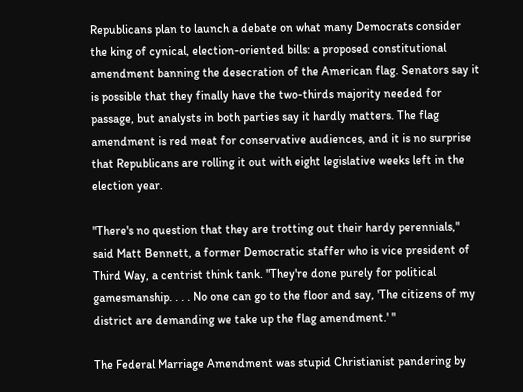Republicans plan to launch a debate on what many Democrats consider the king of cynical, election-oriented bills: a proposed constitutional amendment banning the desecration of the American flag. Senators say it is possible that they finally have the two-thirds majority needed for passage, but analysts in both parties say it hardly matters. The flag amendment is red meat for conservative audiences, and it is no surprise that Republicans are rolling it out with eight legislative weeks left in the election year.

"There's no question that they are trotting out their hardy perennials," said Matt Bennett, a former Democratic staffer who is vice president of Third Way, a centrist think tank. "They're done purely for political gamesmanship. . . . No one can go to the floor and say, 'The citizens of my district are demanding we take up the flag amendment.' "

The Federal Marriage Amendment was stupid Christianist pandering by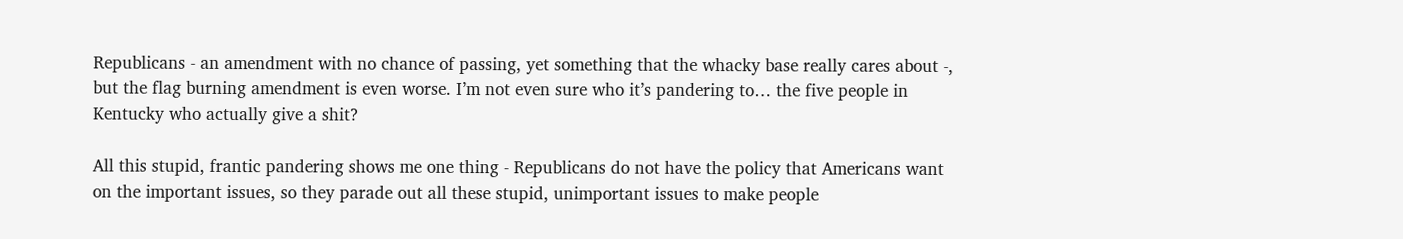Republicans - an amendment with no chance of passing, yet something that the whacky base really cares about -, but the flag burning amendment is even worse. I’m not even sure who it’s pandering to… the five people in Kentucky who actually give a shit?

All this stupid, frantic pandering shows me one thing - Republicans do not have the policy that Americans want on the important issues, so they parade out all these stupid, unimportant issues to make people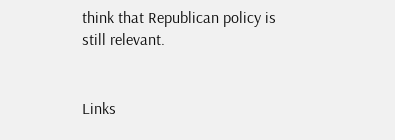think that Republican policy is still relevant.


Links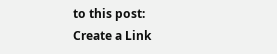to this post:
Create a Link